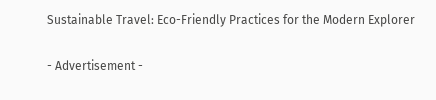Sustainable Travel: Eco-Friendly Practices for the Modern Explorer

- Advertisement -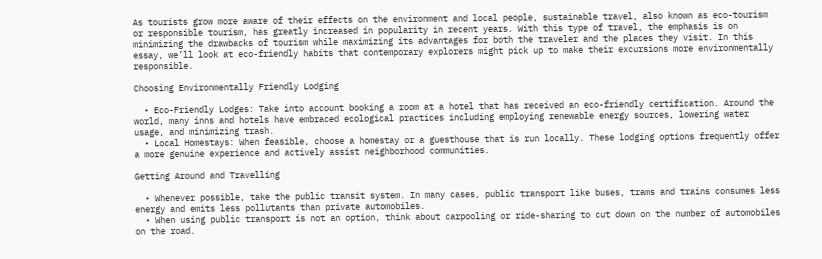As tourists grow more aware of their effects on the environment and local people, sustainable travel, also known as eco-tourism or responsible tourism, has greatly increased in popularity in recent years. With this type of travel, the emphasis is on minimizing the drawbacks of tourism while maximizing its advantages for both the traveler and the places they visit. In this essay, we’ll look at eco-friendly habits that contemporary explorers might pick up to make their excursions more environmentally responsible.

Choosing Environmentally Friendly Lodging

  • Eco-Friendly Lodges: Take into account booking a room at a hotel that has received an eco-friendly certification. Around the world, many inns and hotels have embraced ecological practices including employing renewable energy sources, lowering water usage, and minimizing trash.
  • Local Homestays: When feasible, choose a homestay or a guesthouse that is run locally. These lodging options frequently offer a more genuine experience and actively assist neighborhood communities.

Getting Around and Travelling

  • Whenever possible, take the public transit system. In many cases, public transport like buses, trams and trains consumes less energy and emits less pollutants than private automobiles.
  • When using public transport is not an option, think about carpooling or ride-sharing to cut down on the number of automobiles on the road.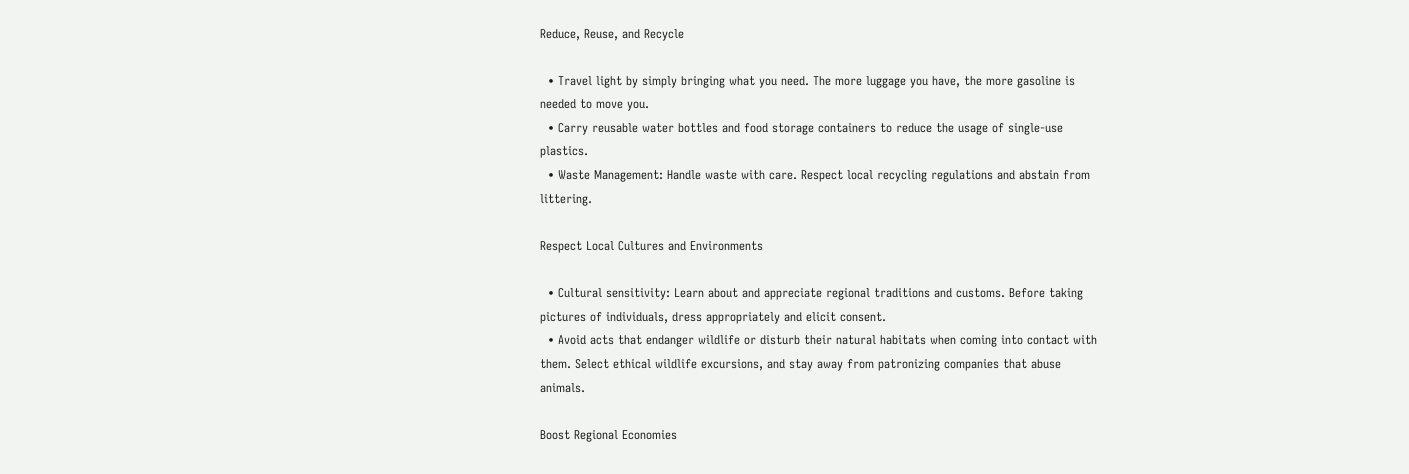Reduce, Reuse, and Recycle

  • Travel light by simply bringing what you need. The more luggage you have, the more gasoline is needed to move you.
  • Carry reusable water bottles and food storage containers to reduce the usage of single-use plastics.
  • Waste Management: Handle waste with care. Respect local recycling regulations and abstain from littering.

Respect Local Cultures and Environments

  • Cultural sensitivity: Learn about and appreciate regional traditions and customs. Before taking pictures of individuals, dress appropriately and elicit consent.
  • Avoid acts that endanger wildlife or disturb their natural habitats when coming into contact with them. Select ethical wildlife excursions, and stay away from patronizing companies that abuse animals.

Boost Regional Economies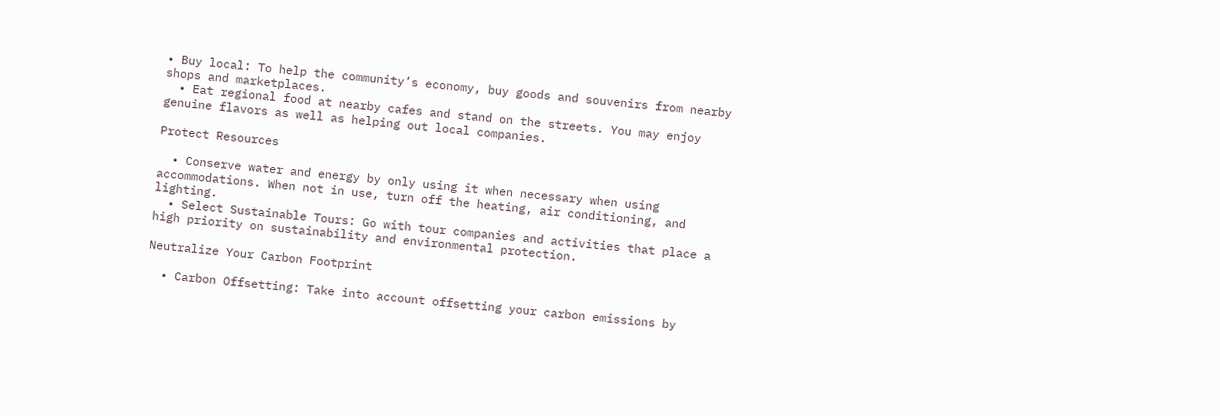• Buy local: To help the community’s economy, buy goods and souvenirs from nearby shops and marketplaces.
  • Eat regional food at nearby cafes and stand on the streets. You may enjoy genuine flavors as well as helping out local companies.

Protect Resources

  • Conserve water and energy by only using it when necessary when using accommodations. When not in use, turn off the heating, air conditioning, and lighting.
  • Select Sustainable Tours: Go with tour companies and activities that place a high priority on sustainability and environmental protection.

Neutralize Your Carbon Footprint

  • Carbon Offsetting: Take into account offsetting your carbon emissions by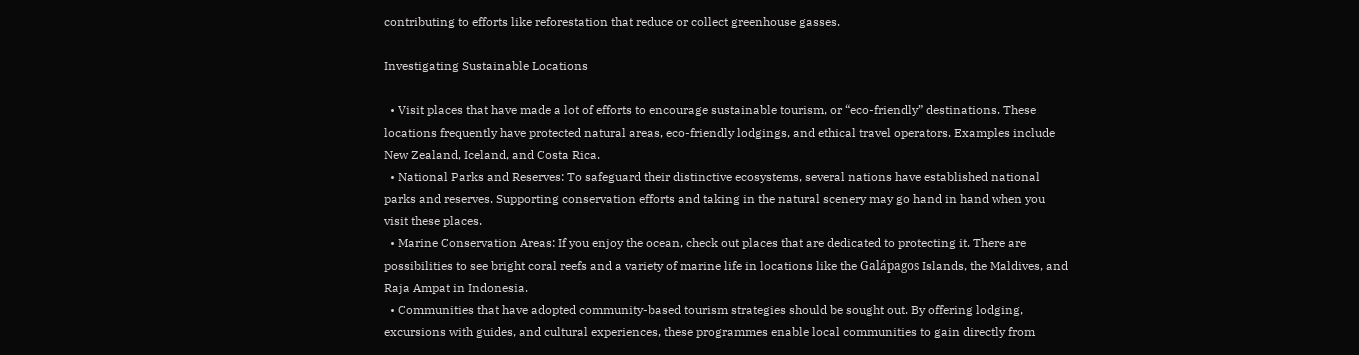contributing to efforts like reforestation that reduce or collect greenhouse gasses.

Investigating Sustainable Locations

  • Visit places that have made a lot of efforts to encourage sustainable tourism, or “eco-friendly” destinations. These locations frequently have protected natural areas, eco-friendly lodgings, and ethical travel operators. Examples include New Zealand, Iceland, and Costa Rica.
  • National Parks and Reserves: To safeguard their distinctive ecosystems, several nations have established national parks and reserves. Supporting conservation efforts and taking in the natural scenery may go hand in hand when you visit these places.
  • Marine Conservation Areas: If you enjoy the ocean, check out places that are dedicated to protecting it. There are possibilities to see bright coral reefs and a variety of marine life in locations like the Galápagos Islands, the Maldives, and Raja Ampat in Indonesia.
  • Communities that have adopted community-based tourism strategies should be sought out. By offering lodging, excursions with guides, and cultural experiences, these programmes enable local communities to gain directly from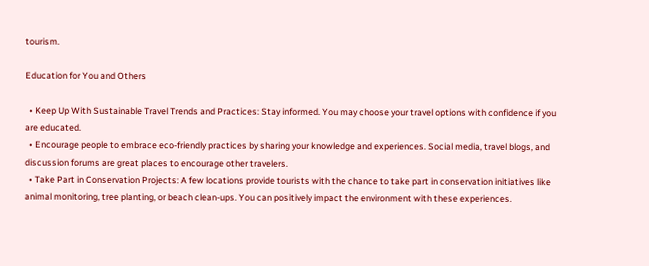tourism.

Education for You and Others

  • Keep Up With Sustainable Travel Trends and Practices: Stay informed. You may choose your travel options with confidence if you are educated.
  • Encourage people to embrace eco-friendly practices by sharing your knowledge and experiences. Social media, travel blogs, and discussion forums are great places to encourage other travelers.
  • Take Part in Conservation Projects: A few locations provide tourists with the chance to take part in conservation initiatives like animal monitoring, tree planting, or beach clean-ups. You can positively impact the environment with these experiences.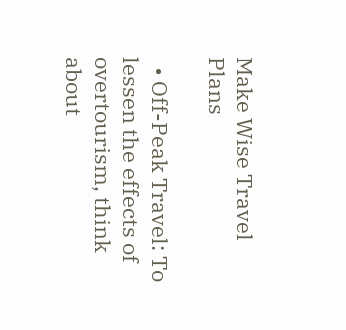Make Wise Travel Plans

  • Off-Peak Travel: To lessen the effects of overtourism, think about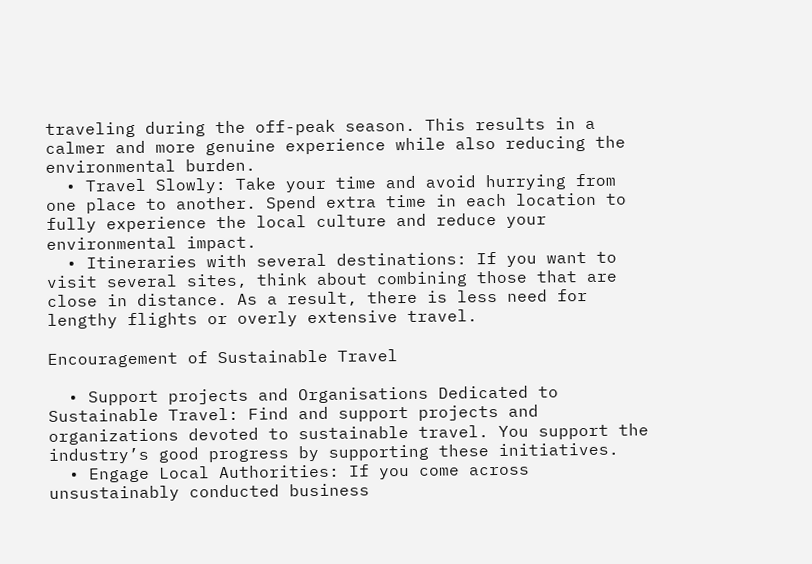traveling during the off-peak season. This results in a calmer and more genuine experience while also reducing the environmental burden.
  • Travel Slowly: Take your time and avoid hurrying from one place to another. Spend extra time in each location to fully experience the local culture and reduce your environmental impact.
  • Itineraries with several destinations: If you want to visit several sites, think about combining those that are close in distance. As a result, there is less need for lengthy flights or overly extensive travel.

Encouragement of Sustainable Travel

  • Support projects and Organisations Dedicated to Sustainable Travel: Find and support projects and organizations devoted to sustainable travel. You support the industry’s good progress by supporting these initiatives.
  • Engage Local Authorities: If you come across unsustainably conducted business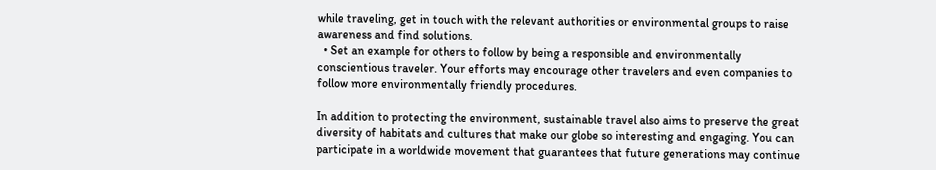while traveling, get in touch with the relevant authorities or environmental groups to raise awareness and find solutions.
  • Set an example for others to follow by being a responsible and environmentally conscientious traveler. Your efforts may encourage other travelers and even companies to follow more environmentally friendly procedures.

In addition to protecting the environment, sustainable travel also aims to preserve the great diversity of habitats and cultures that make our globe so interesting and engaging. You can participate in a worldwide movement that guarantees that future generations may continue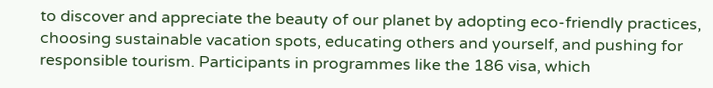to discover and appreciate the beauty of our planet by adopting eco-friendly practices, choosing sustainable vacation spots, educating others and yourself, and pushing for responsible tourism. Participants in programmes like the 186 visa, which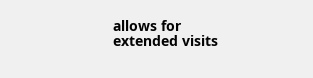allows for extended visits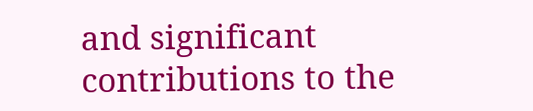and significant contributions to the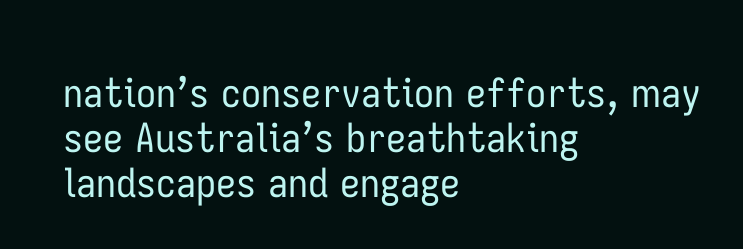nation’s conservation efforts, may see Australia’s breathtaking landscapes and engage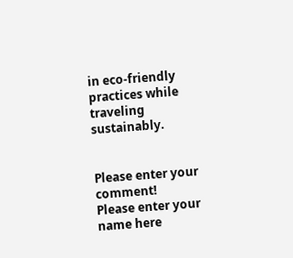in eco-friendly practices while traveling sustainably.


Please enter your comment!
Please enter your name here